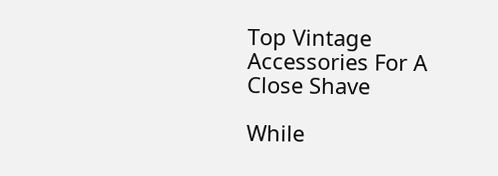Top Vintage Accessories For A Close Shave

While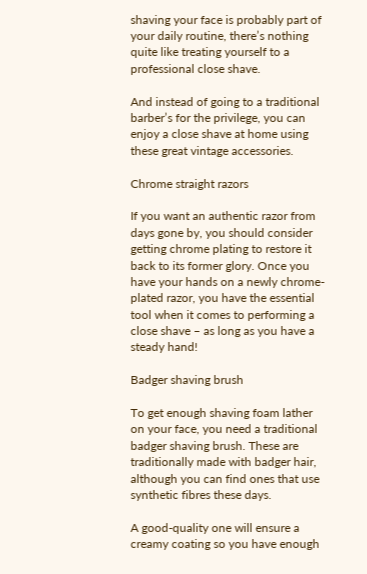shaving your face is probably part of your daily routine, there’s nothing quite like treating yourself to a professional close shave.

And instead of going to a traditional barber’s for the privilege, you can enjoy a close shave at home using these great vintage accessories.

Chrome straight razors

If you want an authentic razor from days gone by, you should consider getting chrome plating to restore it back to its former glory. Once you have your hands on a newly chrome-plated razor, you have the essential tool when it comes to performing a close shave – as long as you have a steady hand!

Badger shaving brush

To get enough shaving foam lather on your face, you need a traditional badger shaving brush. These are traditionally made with badger hair, although you can find ones that use synthetic fibres these days.

A good-quality one will ensure a creamy coating so you have enough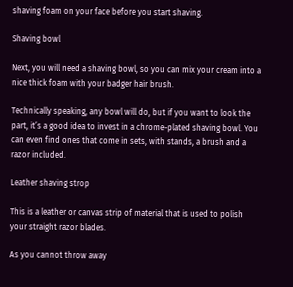shaving foam on your face before you start shaving.

Shaving bowl

Next, you will need a shaving bowl, so you can mix your cream into a nice thick foam with your badger hair brush.

Technically speaking, any bowl will do, but if you want to look the part, it’s a good idea to invest in a chrome-plated shaving bowl. You can even find ones that come in sets, with stands, a brush and a razor included.

Leather shaving strop

This is a leather or canvas strip of material that is used to polish your straight razor blades.

As you cannot throw away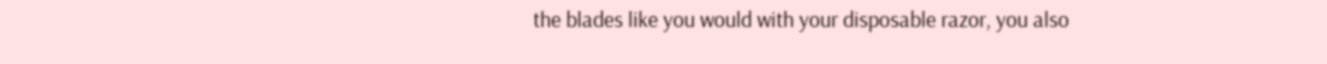the blades like you would with your disposable razor, you also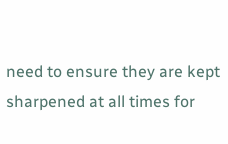need to ensure they are kept sharpened at all times for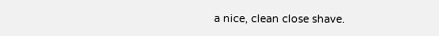a nice, clean close shave.